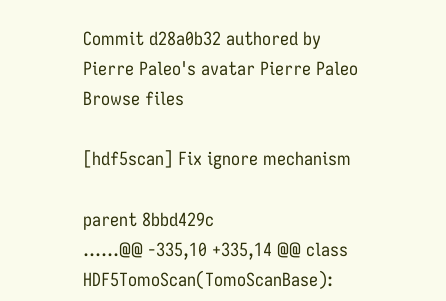Commit d28a0b32 authored by Pierre Paleo's avatar Pierre Paleo
Browse files

[hdf5scan] Fix ignore mechanism

parent 8bbd429c
......@@ -335,10 +335,14 @@ class HDF5TomoScan(TomoScanBase):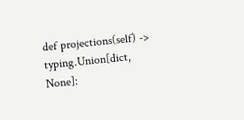def projections(self) -> typing.Union[dict, None]: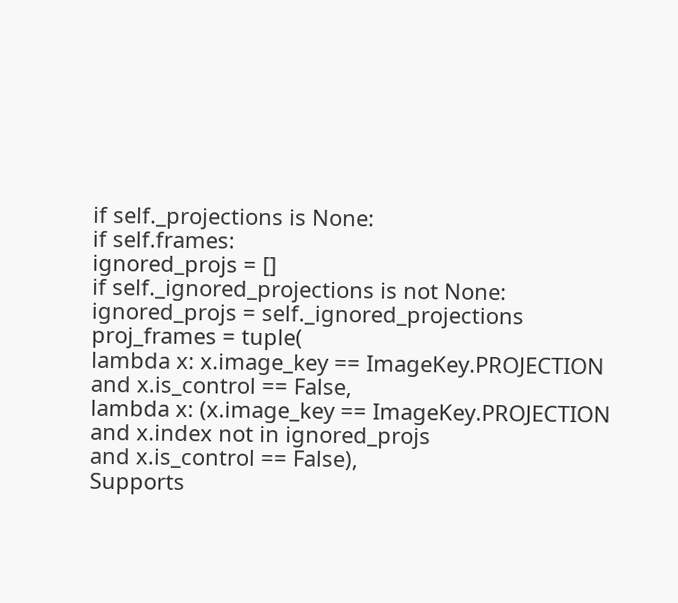if self._projections is None:
if self.frames:
ignored_projs = []
if self._ignored_projections is not None:
ignored_projs = self._ignored_projections
proj_frames = tuple(
lambda x: x.image_key == ImageKey.PROJECTION
and x.is_control == False,
lambda x: (x.image_key == ImageKey.PROJECTION
and x.index not in ignored_projs
and x.is_control == False),
Supports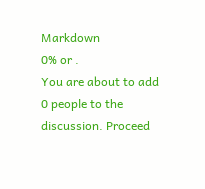Markdown
0% or .
You are about to add 0 people to the discussion. Proceed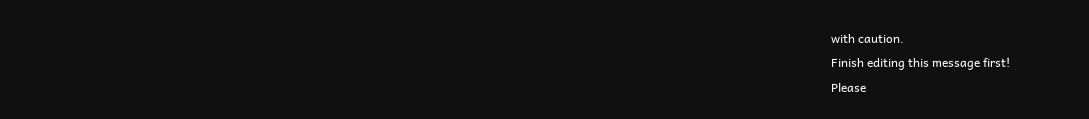with caution.
Finish editing this message first!
Please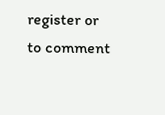register or to comment